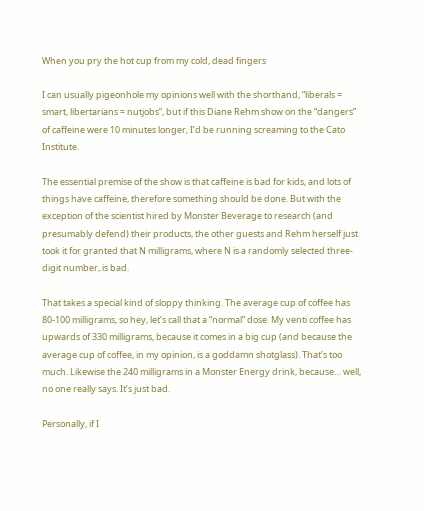When you pry the hot cup from my cold, dead fingers

I can usually pigeonhole my opinions well with the shorthand, “liberals = smart, libertarians = nutjobs”, but if this Diane Rehm show on the “dangers” of caffeine were 10 minutes longer, I’d be running screaming to the Cato Institute.

The essential premise of the show is that caffeine is bad for kids, and lots of things have caffeine, therefore something should be done. But with the exception of the scientist hired by Monster Beverage to research (and presumably defend) their products, the other guests and Rehm herself just took it for granted that N milligrams, where N is a randomly selected three-digit number, is bad.

That takes a special kind of sloppy thinking. The average cup of coffee has 80-100 milligrams, so hey, let’s call that a “normal” dose. My venti coffee has upwards of 330 milligrams, because it comes in a big cup (and because the average cup of coffee, in my opinion, is a goddamn shotglass). That’s too much. Likewise the 240 milligrams in a Monster Energy drink, because… well, no one really says. It’s just bad.

Personally, if I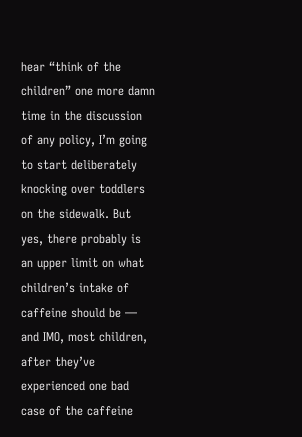hear “think of the children” one more damn time in the discussion of any policy, I’m going to start deliberately knocking over toddlers on the sidewalk. But yes, there probably is an upper limit on what children’s intake of caffeine should be — and IMO, most children, after they’ve experienced one bad case of the caffeine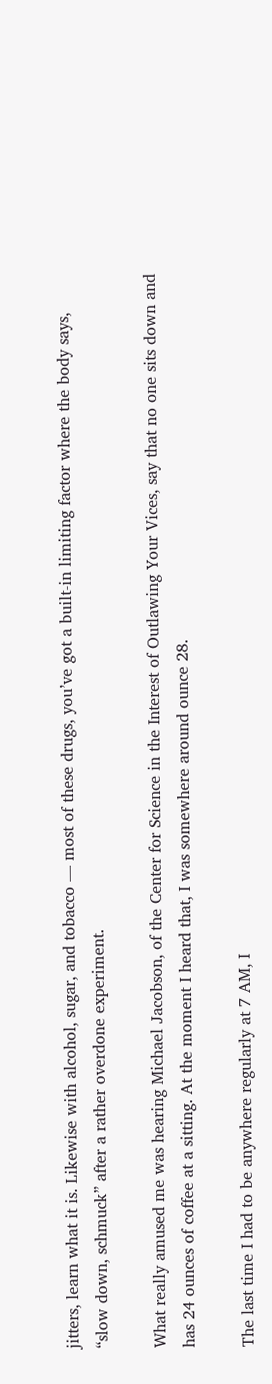jitters, learn what it is. Likewise with alcohol, sugar, and tobacco — most of these drugs, you’ve got a built-in limiting factor where the body says, “slow down, schmuck” after a rather overdone experiment.

What really amused me was hearing Michael Jacobson, of the Center for Science in the Interest of Outlawing Your Vices, say that no one sits down and has 24 ounces of coffee at a sitting. At the moment I heard that, I was somewhere around ounce 28.

The last time I had to be anywhere regularly at 7 AM, I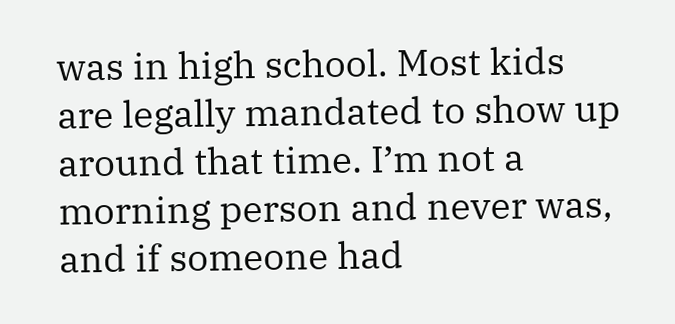was in high school. Most kids are legally mandated to show up around that time. I’m not a morning person and never was, and if someone had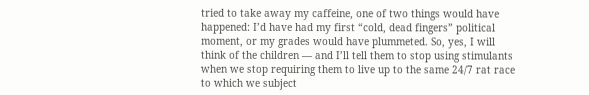tried to take away my caffeine, one of two things would have happened: I’d have had my first “cold, dead fingers” political moment, or my grades would have plummeted. So, yes, I will think of the children — and I’ll tell them to stop using stimulants when we stop requiring them to live up to the same 24/7 rat race to which we subject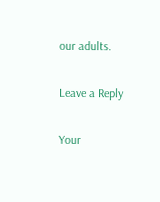our adults.

Leave a Reply

Your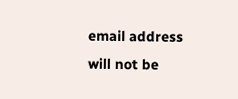email address will not be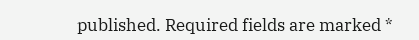published. Required fields are marked *